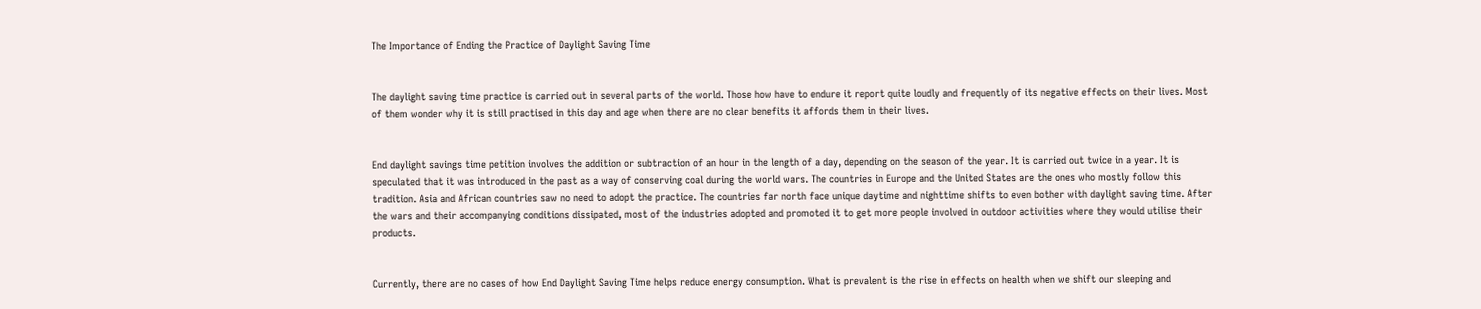The Importance of Ending the Practice of Daylight Saving Time


The daylight saving time practice is carried out in several parts of the world. Those how have to endure it report quite loudly and frequently of its negative effects on their lives. Most of them wonder why it is still practised in this day and age when there are no clear benefits it affords them in their lives.


End daylight savings time petition involves the addition or subtraction of an hour in the length of a day, depending on the season of the year. It is carried out twice in a year. It is speculated that it was introduced in the past as a way of conserving coal during the world wars. The countries in Europe and the United States are the ones who mostly follow this tradition. Asia and African countries saw no need to adopt the practice. The countries far north face unique daytime and nighttime shifts to even bother with daylight saving time. After the wars and their accompanying conditions dissipated, most of the industries adopted and promoted it to get more people involved in outdoor activities where they would utilise their products.


Currently, there are no cases of how End Daylight Saving Time helps reduce energy consumption. What is prevalent is the rise in effects on health when we shift our sleeping and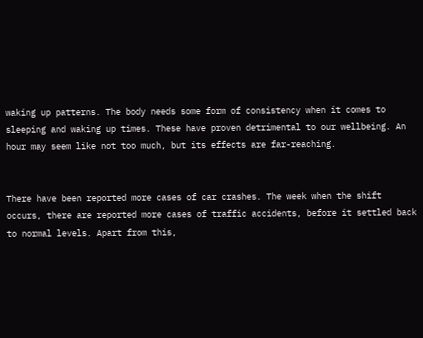waking up patterns. The body needs some form of consistency when it comes to sleeping and waking up times. These have proven detrimental to our wellbeing. An hour may seem like not too much, but its effects are far-reaching.


There have been reported more cases of car crashes. The week when the shift occurs, there are reported more cases of traffic accidents, before it settled back to normal levels. Apart from this,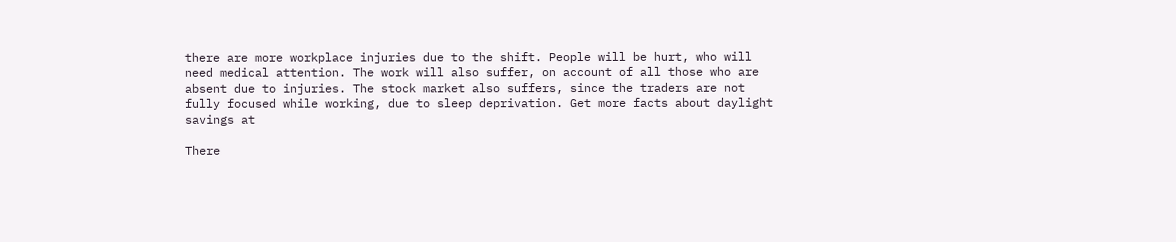there are more workplace injuries due to the shift. People will be hurt, who will need medical attention. The work will also suffer, on account of all those who are absent due to injuries. The stock market also suffers, since the traders are not fully focused while working, due to sleep deprivation. Get more facts about daylight savings at

There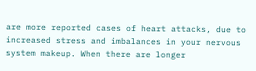are more reported cases of heart attacks, due to increased stress and imbalances in your nervous system makeup. When there are longer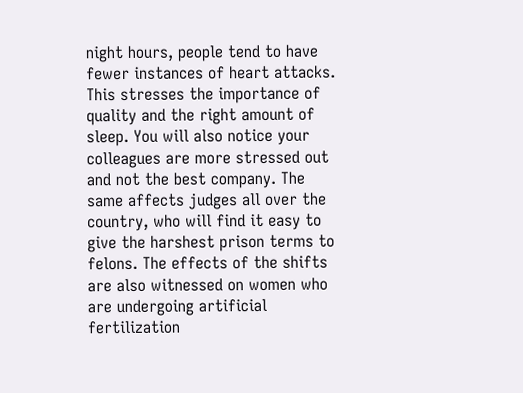night hours, people tend to have fewer instances of heart attacks. This stresses the importance of quality and the right amount of sleep. You will also notice your colleagues are more stressed out and not the best company. The same affects judges all over the country, who will find it easy to give the harshest prison terms to felons. The effects of the shifts are also witnessed on women who are undergoing artificial fertilization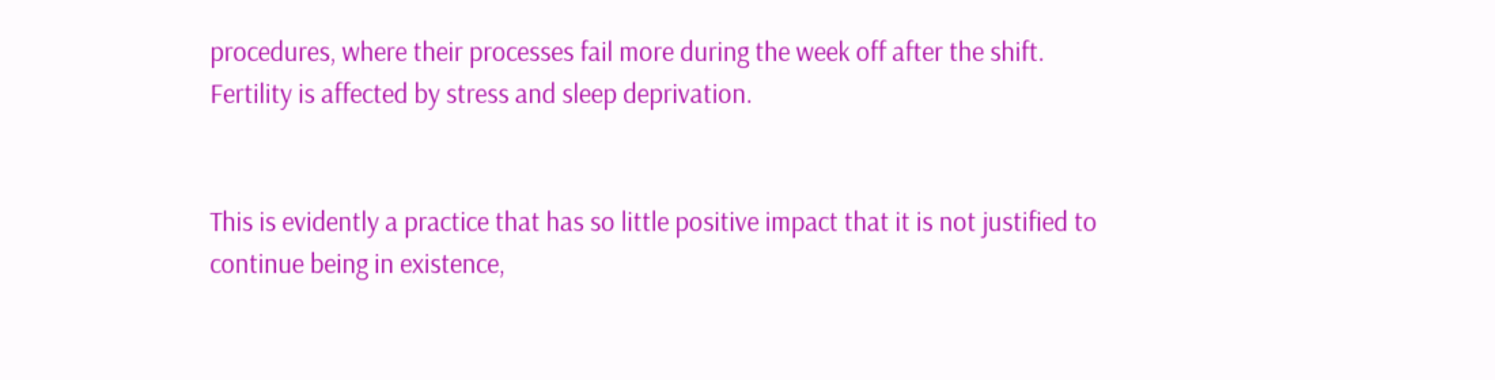procedures, where their processes fail more during the week off after the shift. Fertility is affected by stress and sleep deprivation.


This is evidently a practice that has so little positive impact that it is not justified to continue being in existence,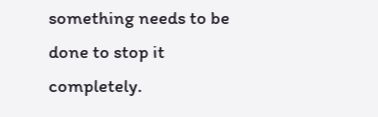something needs to be done to stop it completely.